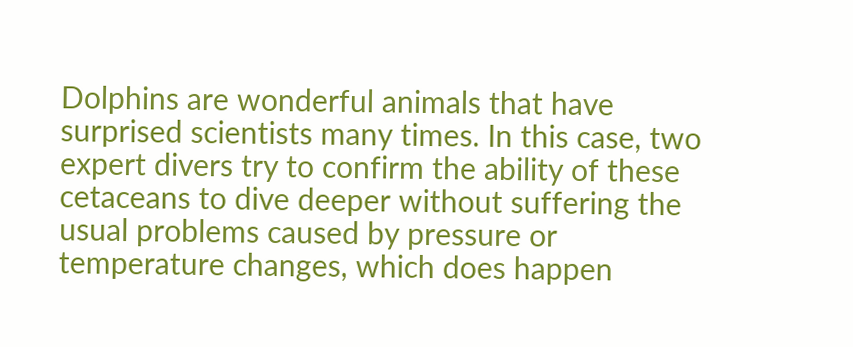Dolphins are wonderful animals that have surprised scientists many times. In this case, two expert divers try to confirm the ability of these cetaceans to dive deeper without suffering the usual problems caused by pressure or temperature changes, which does happen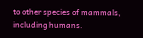to other species of mammals, including humans.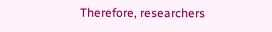Therefore, researchers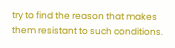try to find the reason that makes them resistant to such conditions.